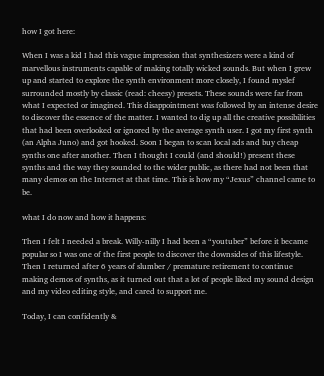how I got here:

When I was a kid I had this vague impression that synthesizers were a kind of marvellous instruments capable of making totally wicked sounds. But when I grew up and started to explore the synth environment more closely, I found myslef surrounded mostly by classic (read: cheesy) presets. These sounds were far from what I expected or imagined. This disappointment was followed by an intense desire to discover the essence of the matter. I wanted to dig up all the creative possibilities that had been overlooked or ignored by the average synth user. I got my first synth (an Alpha Juno) and got hooked. Soon I began to scan local ads and buy cheap synths one after another. Then I thought I could (and should!) present these synths and the way they sounded to the wider public, as there had not been that many demos on the Internet at that time. This is how my “Jexus” channel came to be.

what I do now and how it happens:

Then I felt I needed a break. Willy-nilly I had been a “youtuber” before it became popular so I was one of the first people to discover the downsides of this lifestyle. Then I returned after 6 years of slumber / premature retirement to continue making demos of synths, as it turned out that a lot of people liked my sound design and my video editing style, and cared to support me.

Today, I can confidently &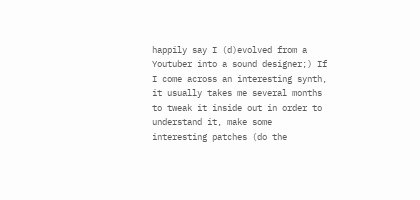happily say I (d)evolved from a Youtuber into a sound designer;) If I come across an interesting synth, it usually takes me several months to tweak it inside out in order to understand it, make some interesting patches (do the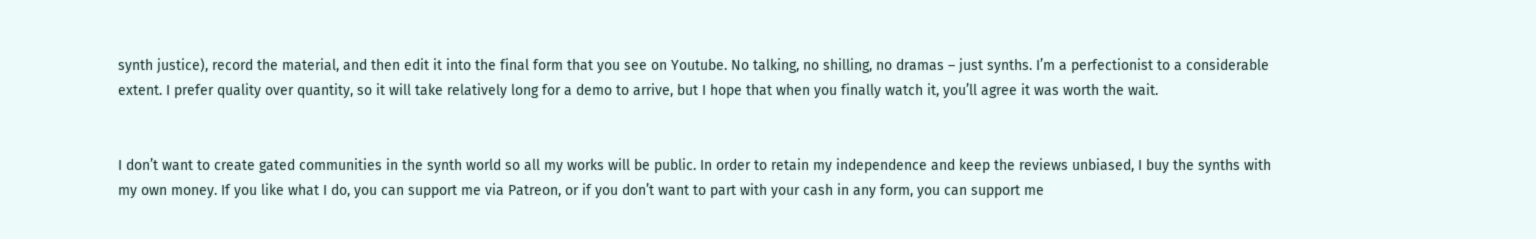synth justice), record the material, and then edit it into the final form that you see on Youtube. No talking, no shilling, no dramas – just synths. I’m a perfectionist to a considerable extent. I prefer quality over quantity, so it will take relatively long for a demo to arrive, but I hope that when you finally watch it, you’ll agree it was worth the wait.


I don’t want to create gated communities in the synth world so all my works will be public. In order to retain my independence and keep the reviews unbiased, I buy the synths with my own money. If you like what I do, you can support me via Patreon, or if you don’t want to part with your cash in any form, you can support me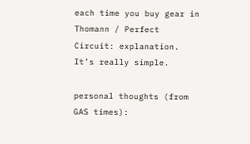each time you buy gear in Thomann / Perfect Circuit: explanation. It’s really simple.

personal thoughts (from GAS times):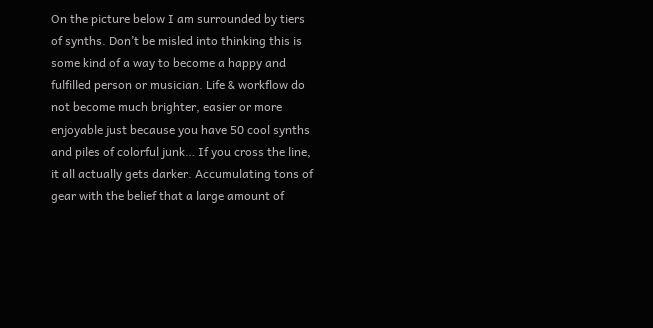On the picture below I am surrounded by tiers of synths. Don’t be misled into thinking this is some kind of a way to become a happy and fulfilled person or musician. Life & workflow do not become much brighter, easier or more enjoyable just because you have 50 cool synths and piles of colorful junk… If you cross the line, it all actually gets darker. Accumulating tons of gear with the belief that a large amount of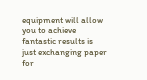equipment will allow you to achieve fantastic results is just exchanging paper for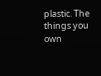plastic. The things you own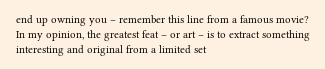end up owning you – remember this line from a famous movie? In my opinion, the greatest feat – or art – is to extract something interesting and original from a limited set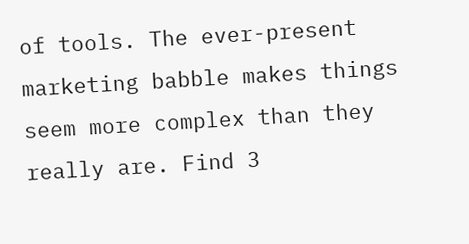of tools. The ever-present marketing babble makes things seem more complex than they really are. Find 3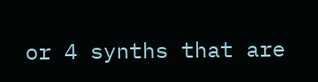or 4 synths that are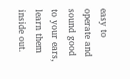easy to operate and sound good to your ears, learn them inside out.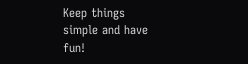Keep things simple and have fun!